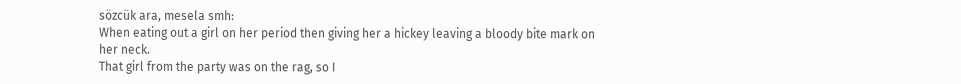sözcük ara, mesela smh:
When eating out a girl on her period then giving her a hickey leaving a bloody bite mark on her neck.
That girl from the party was on the rag, so I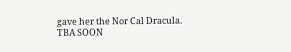gave her the Nor Cal Dracula.
TBA SOON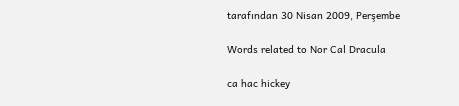tarafından 30 Nisan 2009, Perşembe

Words related to Nor Cal Dracula

ca hac hickey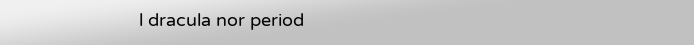l dracula nor period